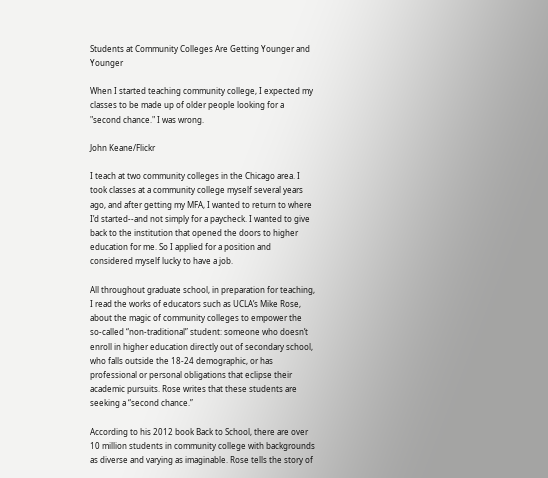Students at Community Colleges Are Getting Younger and Younger

When I started teaching community college, I expected my classes to be made up of older people looking for a "second chance." I was wrong.

John Keane/Flickr

I teach at two community colleges in the Chicago area. I took classes at a community college myself several years ago, and after getting my MFA, I wanted to return to where I’d started--and not simply for a paycheck. I wanted to give back to the institution that opened the doors to higher education for me. So I applied for a position and considered myself lucky to have a job.

All throughout graduate school, in preparation for teaching, I read the works of educators such as UCLA’s Mike Rose, about the magic of community colleges to empower the so-called “non-traditional” student: someone who doesn’t enroll in higher education directly out of secondary school, who falls outside the 18-24 demographic, or has professional or personal obligations that eclipse their academic pursuits. Rose writes that these students are seeking a “second chance.”

According to his 2012 book Back to School, there are over 10 million students in community college with backgrounds as diverse and varying as imaginable. Rose tells the story of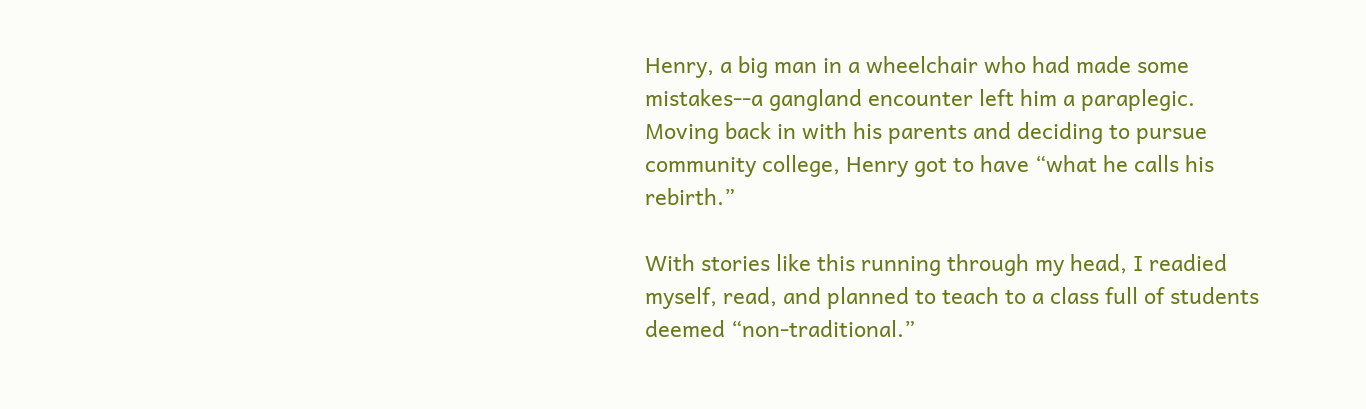Henry, a big man in a wheelchair who had made some mistakes--a gangland encounter left him a paraplegic. Moving back in with his parents and deciding to pursue community college, Henry got to have “what he calls his rebirth.”

With stories like this running through my head, I readied myself, read, and planned to teach to a class full of students deemed “non-traditional.”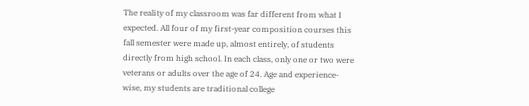The reality of my classroom was far different from what I expected. All four of my first-year composition courses this fall semester were made up, almost entirely, of students directly from high school. In each class, only one or two were veterans or adults over the age of 24. Age and experience-wise, my students are traditional college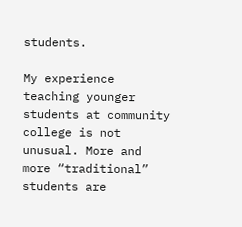students.

My experience teaching younger students at community college is not unusual. More and more “traditional” students are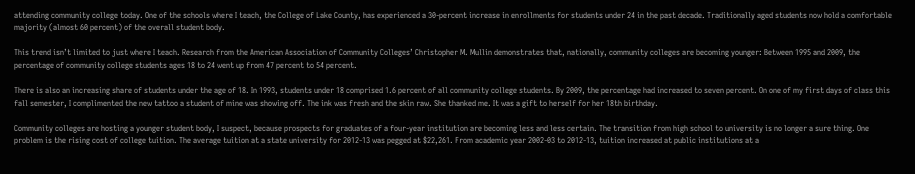attending community college today. One of the schools where I teach, the College of Lake County, has experienced a 30-percent increase in enrollments for students under 24 in the past decade. Traditionally aged students now hold a comfortable majority (almost 60 percent) of the overall student body.

This trend isn’t limited to just where I teach. Research from the American Association of Community Colleges’ Christopher M. Mullin demonstrates that, nationally, community colleges are becoming younger: Between 1995 and 2009, the percentage of community college students ages 18 to 24 went up from 47 percent to 54 percent.

There is also an increasing share of students under the age of 18. In 1993, students under 18 comprised 1.6 percent of all community college students. By 2009, the percentage had increased to seven percent. On one of my first days of class this fall semester, I complimented the new tattoo a student of mine was showing off. The ink was fresh and the skin raw. She thanked me. It was a gift to herself for her 18th birthday.

Community colleges are hosting a younger student body, I suspect, because prospects for graduates of a four-year institution are becoming less and less certain. The transition from high school to university is no longer a sure thing. One problem is the rising cost of college tuition. The average tuition at a state university for 2012-13 was pegged at $22,261. From academic year 2002-03 to 2012-13, tuition increased at public institutions at a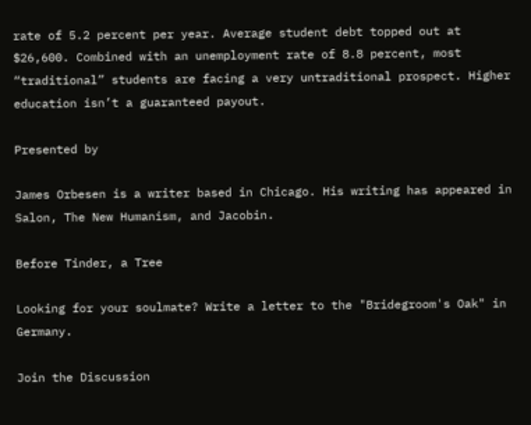rate of 5.2 percent per year. Average student debt topped out at $26,600. Combined with an unemployment rate of 8.8 percent, most “traditional” students are facing a very untraditional prospect. Higher education isn’t a guaranteed payout.

Presented by

James Orbesen is a writer based in Chicago. His writing has appeared in Salon, The New Humanism, and Jacobin.

Before Tinder, a Tree

Looking for your soulmate? Write a letter to the "Bridegroom's Oak" in Germany.

Join the Discussion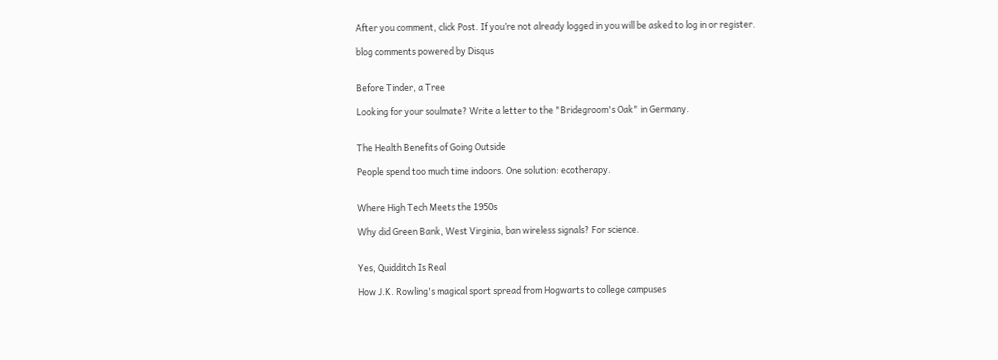After you comment, click Post. If you’re not already logged in you will be asked to log in or register.

blog comments powered by Disqus


Before Tinder, a Tree

Looking for your soulmate? Write a letter to the "Bridegroom's Oak" in Germany.


The Health Benefits of Going Outside

People spend too much time indoors. One solution: ecotherapy.


Where High Tech Meets the 1950s

Why did Green Bank, West Virginia, ban wireless signals? For science.


Yes, Quidditch Is Real

How J.K. Rowling's magical sport spread from Hogwarts to college campuses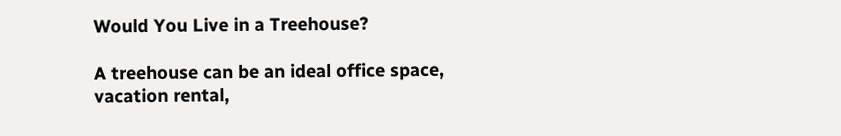Would You Live in a Treehouse?

A treehouse can be an ideal office space, vacation rental,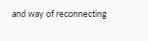and way of reconnecting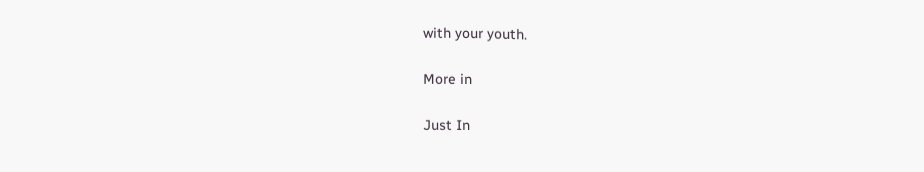with your youth.

More in

Just In